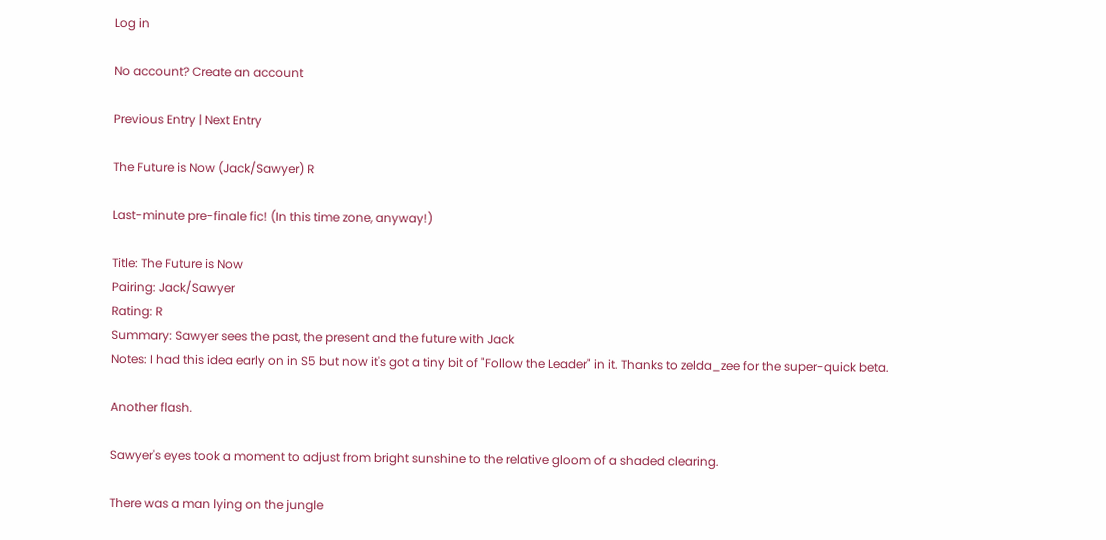Log in

No account? Create an account

Previous Entry | Next Entry

The Future is Now (Jack/Sawyer) R

Last-minute pre-finale fic! (In this time zone, anyway!)

Title: The Future is Now
Pairing: Jack/Sawyer
Rating: R
Summary: Sawyer sees the past, the present and the future with Jack
Notes: I had this idea early on in S5 but now it's got a tiny bit of "Follow the Leader" in it. Thanks to zelda_zee for the super-quick beta.

Another flash.

Sawyer's eyes took a moment to adjust from bright sunshine to the relative gloom of a shaded clearing.

There was a man lying on the jungle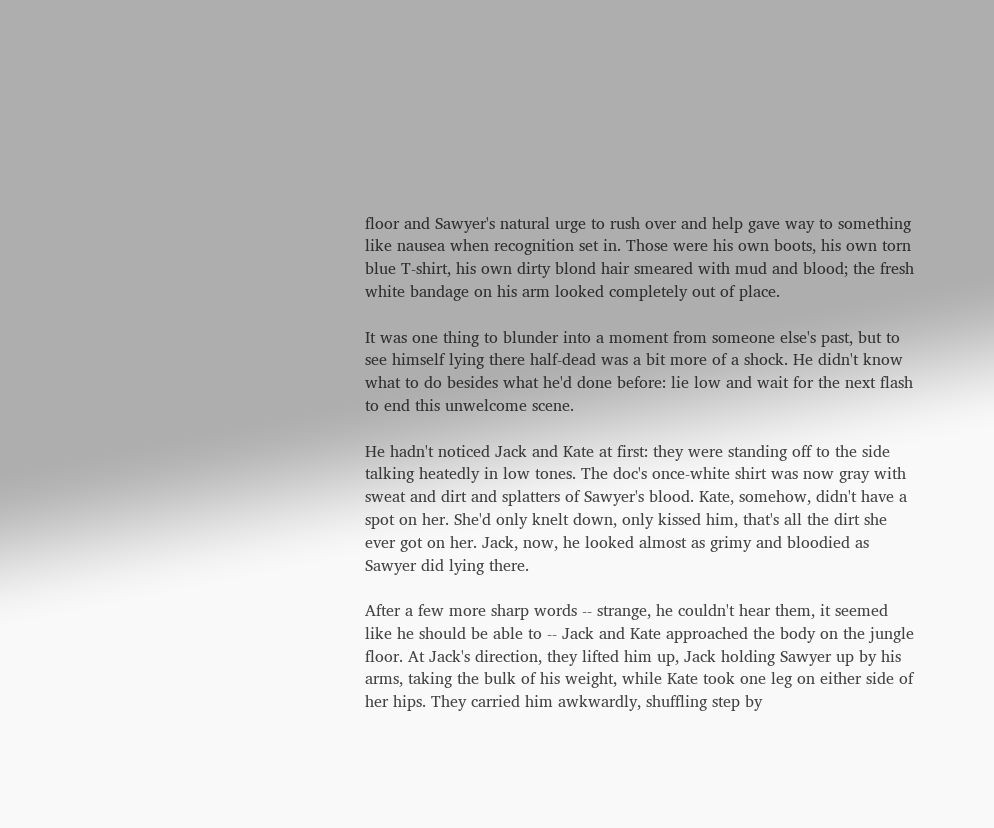floor and Sawyer's natural urge to rush over and help gave way to something like nausea when recognition set in. Those were his own boots, his own torn blue T-shirt, his own dirty blond hair smeared with mud and blood; the fresh white bandage on his arm looked completely out of place.

It was one thing to blunder into a moment from someone else's past, but to see himself lying there half-dead was a bit more of a shock. He didn't know what to do besides what he'd done before: lie low and wait for the next flash to end this unwelcome scene.

He hadn't noticed Jack and Kate at first: they were standing off to the side talking heatedly in low tones. The doc's once-white shirt was now gray with sweat and dirt and splatters of Sawyer's blood. Kate, somehow, didn't have a spot on her. She'd only knelt down, only kissed him, that's all the dirt she ever got on her. Jack, now, he looked almost as grimy and bloodied as Sawyer did lying there.

After a few more sharp words -- strange, he couldn't hear them, it seemed like he should be able to -- Jack and Kate approached the body on the jungle floor. At Jack's direction, they lifted him up, Jack holding Sawyer up by his arms, taking the bulk of his weight, while Kate took one leg on either side of her hips. They carried him awkwardly, shuffling step by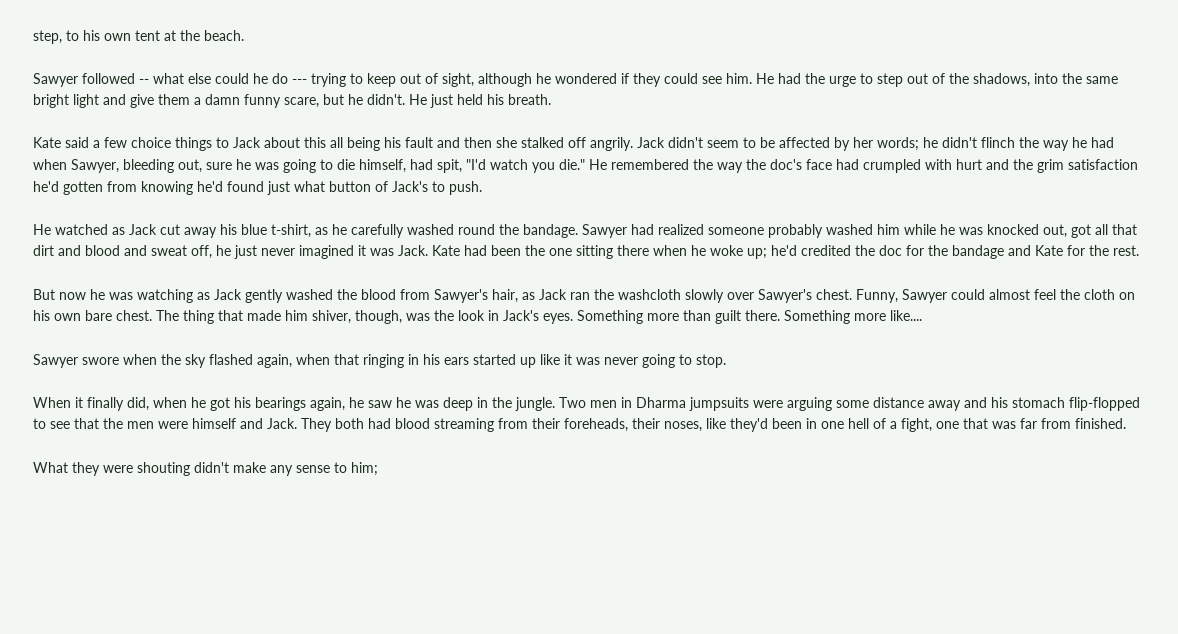step, to his own tent at the beach.

Sawyer followed -- what else could he do --- trying to keep out of sight, although he wondered if they could see him. He had the urge to step out of the shadows, into the same bright light and give them a damn funny scare, but he didn't. He just held his breath.

Kate said a few choice things to Jack about this all being his fault and then she stalked off angrily. Jack didn't seem to be affected by her words; he didn't flinch the way he had when Sawyer, bleeding out, sure he was going to die himself, had spit, "I'd watch you die." He remembered the way the doc's face had crumpled with hurt and the grim satisfaction he'd gotten from knowing he'd found just what button of Jack's to push.

He watched as Jack cut away his blue t-shirt, as he carefully washed round the bandage. Sawyer had realized someone probably washed him while he was knocked out, got all that dirt and blood and sweat off, he just never imagined it was Jack. Kate had been the one sitting there when he woke up; he'd credited the doc for the bandage and Kate for the rest.

But now he was watching as Jack gently washed the blood from Sawyer's hair, as Jack ran the washcloth slowly over Sawyer's chest. Funny, Sawyer could almost feel the cloth on his own bare chest. The thing that made him shiver, though, was the look in Jack's eyes. Something more than guilt there. Something more like....

Sawyer swore when the sky flashed again, when that ringing in his ears started up like it was never going to stop.

When it finally did, when he got his bearings again, he saw he was deep in the jungle. Two men in Dharma jumpsuits were arguing some distance away and his stomach flip-flopped to see that the men were himself and Jack. They both had blood streaming from their foreheads, their noses, like they'd been in one hell of a fight, one that was far from finished.

What they were shouting didn't make any sense to him;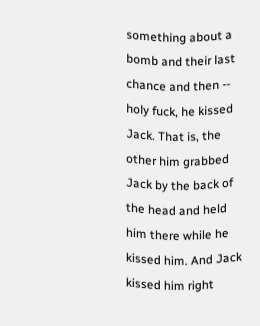something about a bomb and their last chance and then -- holy fuck, he kissed Jack. That is, the other him grabbed Jack by the back of the head and held him there while he kissed him. And Jack kissed him right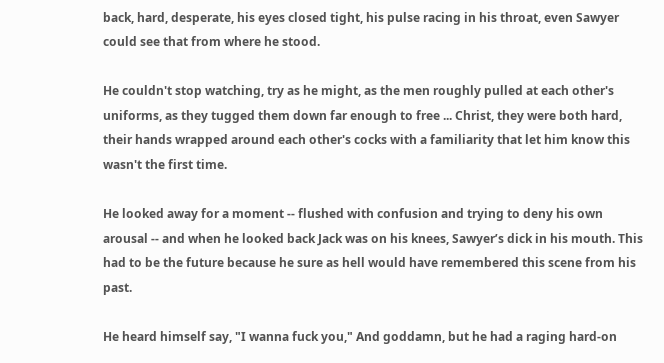back, hard, desperate, his eyes closed tight, his pulse racing in his throat, even Sawyer could see that from where he stood.

He couldn't stop watching, try as he might, as the men roughly pulled at each other's uniforms, as they tugged them down far enough to free ... Christ, they were both hard, their hands wrapped around each other's cocks with a familiarity that let him know this wasn't the first time.

He looked away for a moment -- flushed with confusion and trying to deny his own arousal -- and when he looked back Jack was on his knees, Sawyer’s dick in his mouth. This had to be the future because he sure as hell would have remembered this scene from his past.

He heard himself say, "I wanna fuck you," And goddamn, but he had a raging hard-on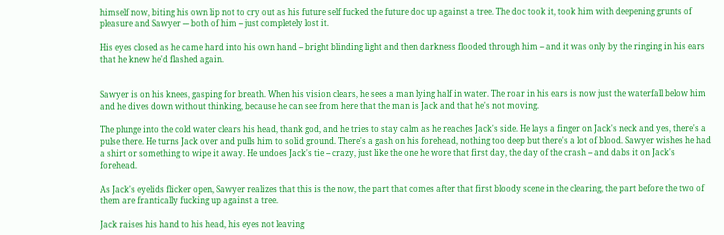himself now, biting his own lip not to cry out as his future self fucked the future doc up against a tree. The doc took it, took him with deepening grunts of pleasure and Sawyer --- both of him -- just completely lost it.

His eyes closed as he came hard into his own hand -- bright blinding light and then darkness flooded through him -- and it was only by the ringing in his ears that he knew he'd flashed again.


Sawyer is on his knees, gasping for breath. When his vision clears, he sees a man lying half in water. The roar in his ears is now just the waterfall below him and he dives down without thinking, because he can see from here that the man is Jack and that he's not moving.

The plunge into the cold water clears his head, thank god, and he tries to stay calm as he reaches Jack's side. He lays a finger on Jack's neck and yes, there's a pulse there. He turns Jack over and pulls him to solid ground. There's a gash on his forehead, nothing too deep but there's a lot of blood. Sawyer wishes he had a shirt or something to wipe it away. He undoes Jack's tie -- crazy, just like the one he wore that first day, the day of the crash -- and dabs it on Jack's forehead.

As Jack's eyelids flicker open, Sawyer realizes that this is the now, the part that comes after that first bloody scene in the clearing, the part before the two of them are frantically fucking up against a tree.

Jack raises his hand to his head, his eyes not leaving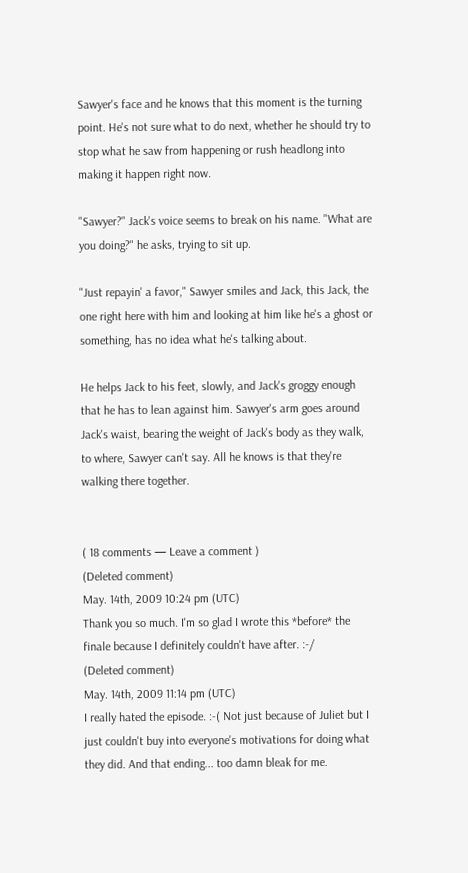Sawyer's face and he knows that this moment is the turning point. He's not sure what to do next, whether he should try to stop what he saw from happening or rush headlong into making it happen right now.

"Sawyer?" Jack's voice seems to break on his name. "What are you doing?" he asks, trying to sit up.

"Just repayin' a favor," Sawyer smiles and Jack, this Jack, the one right here with him and looking at him like he's a ghost or something, has no idea what he's talking about.

He helps Jack to his feet, slowly, and Jack's groggy enough that he has to lean against him. Sawyer's arm goes around Jack's waist, bearing the weight of Jack's body as they walk, to where, Sawyer can't say. All he knows is that they're walking there together.


( 18 comments — Leave a comment )
(Deleted comment)
May. 14th, 2009 10:24 pm (UTC)
Thank you so much. I'm so glad I wrote this *before* the finale because I definitely couldn't have after. :-/
(Deleted comment)
May. 14th, 2009 11:14 pm (UTC)
I really hated the episode. :-( Not just because of Juliet but I just couldn't buy into everyone's motivations for doing what they did. And that ending... too damn bleak for me.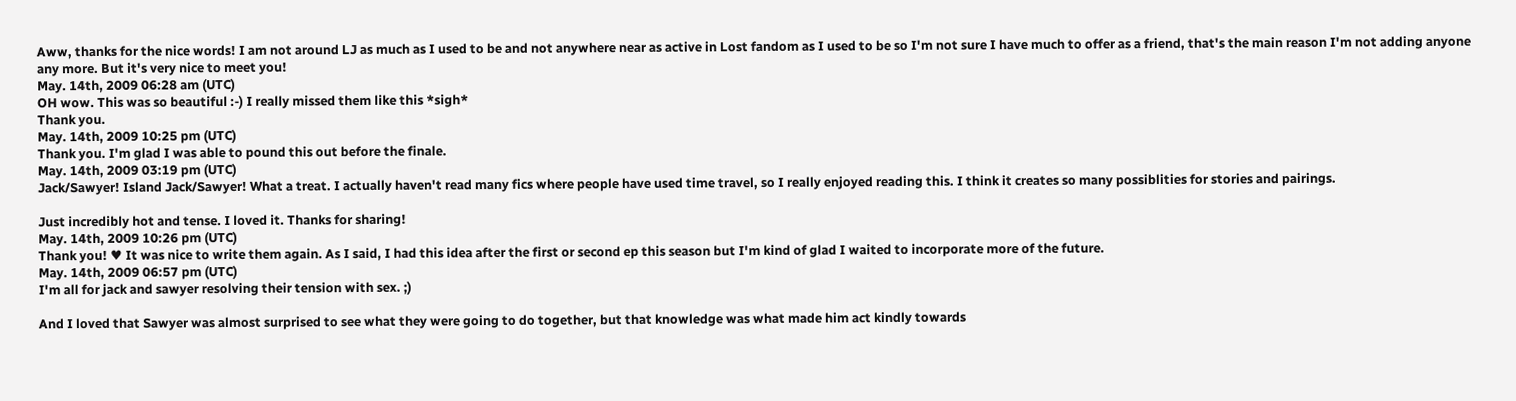Aww, thanks for the nice words! I am not around LJ as much as I used to be and not anywhere near as active in Lost fandom as I used to be so I'm not sure I have much to offer as a friend, that's the main reason I'm not adding anyone any more. But it's very nice to meet you!
May. 14th, 2009 06:28 am (UTC)
OH wow. This was so beautiful :-) I really missed them like this *sigh*
Thank you.
May. 14th, 2009 10:25 pm (UTC)
Thank you. I'm glad I was able to pound this out before the finale.
May. 14th, 2009 03:19 pm (UTC)
Jack/Sawyer! Island Jack/Sawyer! What a treat. I actually haven't read many fics where people have used time travel, so I really enjoyed reading this. I think it creates so many possiblities for stories and pairings.

Just incredibly hot and tense. I loved it. Thanks for sharing!
May. 14th, 2009 10:26 pm (UTC)
Thank you! ♥ It was nice to write them again. As I said, I had this idea after the first or second ep this season but I'm kind of glad I waited to incorporate more of the future.
May. 14th, 2009 06:57 pm (UTC)
I'm all for jack and sawyer resolving their tension with sex. ;)

And I loved that Sawyer was almost surprised to see what they were going to do together, but that knowledge was what made him act kindly towards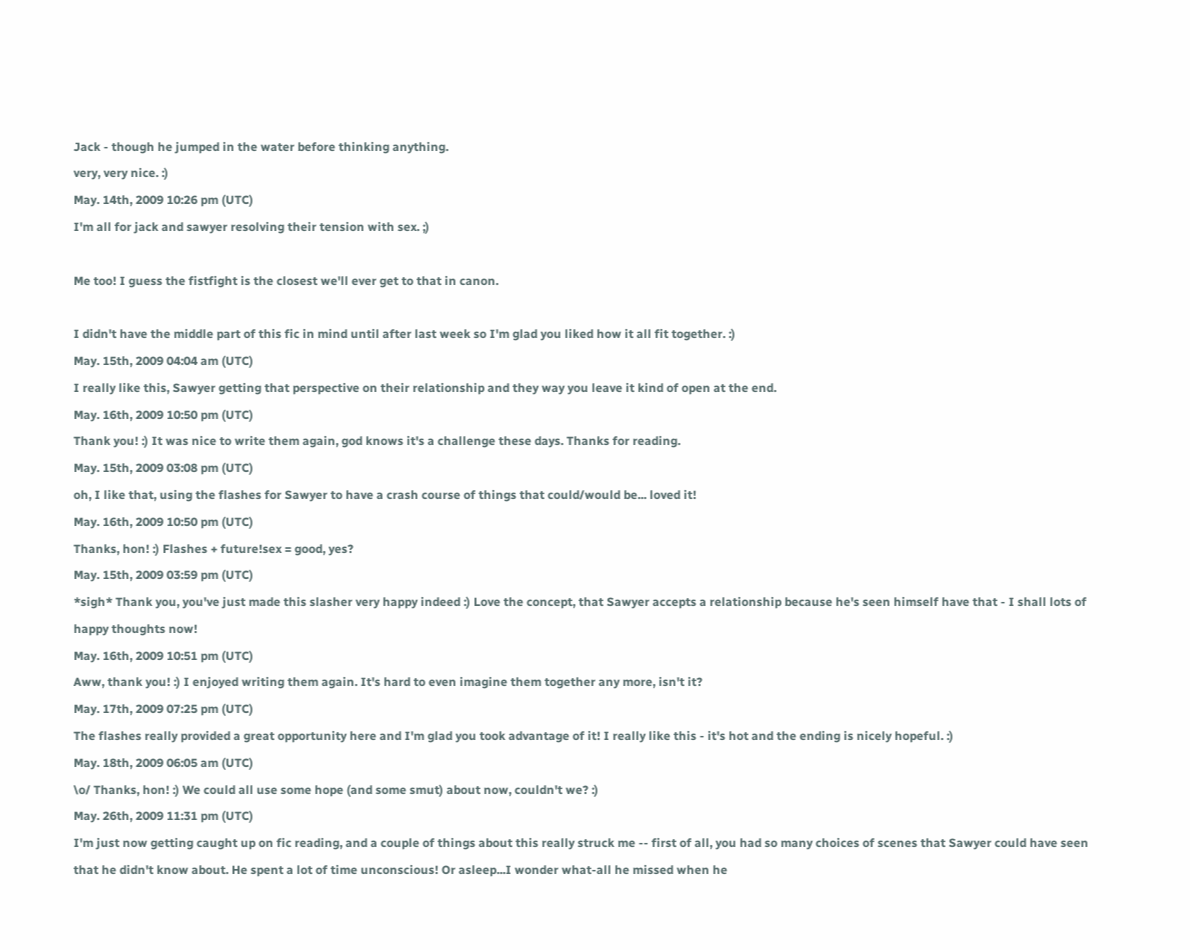Jack - though he jumped in the water before thinking anything.
very, very nice. :)
May. 14th, 2009 10:26 pm (UTC)
I'm all for jack and sawyer resolving their tension with sex. ;)

Me too! I guess the fistfight is the closest we'll ever get to that in canon.

I didn't have the middle part of this fic in mind until after last week so I'm glad you liked how it all fit together. :)
May. 15th, 2009 04:04 am (UTC)
I really like this, Sawyer getting that perspective on their relationship and they way you leave it kind of open at the end.
May. 16th, 2009 10:50 pm (UTC)
Thank you! :) It was nice to write them again, god knows it's a challenge these days. Thanks for reading.
May. 15th, 2009 03:08 pm (UTC)
oh, I like that, using the flashes for Sawyer to have a crash course of things that could/would be... loved it!
May. 16th, 2009 10:50 pm (UTC)
Thanks, hon! :) Flashes + future!sex = good, yes?
May. 15th, 2009 03:59 pm (UTC)
*sigh* Thank you, you've just made this slasher very happy indeed :) Love the concept, that Sawyer accepts a relationship because he's seen himself have that - I shall lots of happy thoughts now!
May. 16th, 2009 10:51 pm (UTC)
Aww, thank you! :) I enjoyed writing them again. It's hard to even imagine them together any more, isn't it?
May. 17th, 2009 07:25 pm (UTC)
The flashes really provided a great opportunity here and I'm glad you took advantage of it! I really like this - it's hot and the ending is nicely hopeful. :)
May. 18th, 2009 06:05 am (UTC)
\o/ Thanks, hon! :) We could all use some hope (and some smut) about now, couldn't we? :)
May. 26th, 2009 11:31 pm (UTC)
I'm just now getting caught up on fic reading, and a couple of things about this really struck me -- first of all, you had so many choices of scenes that Sawyer could have seen that he didn't know about. He spent a lot of time unconscious! Or asleep...I wonder what-all he missed when he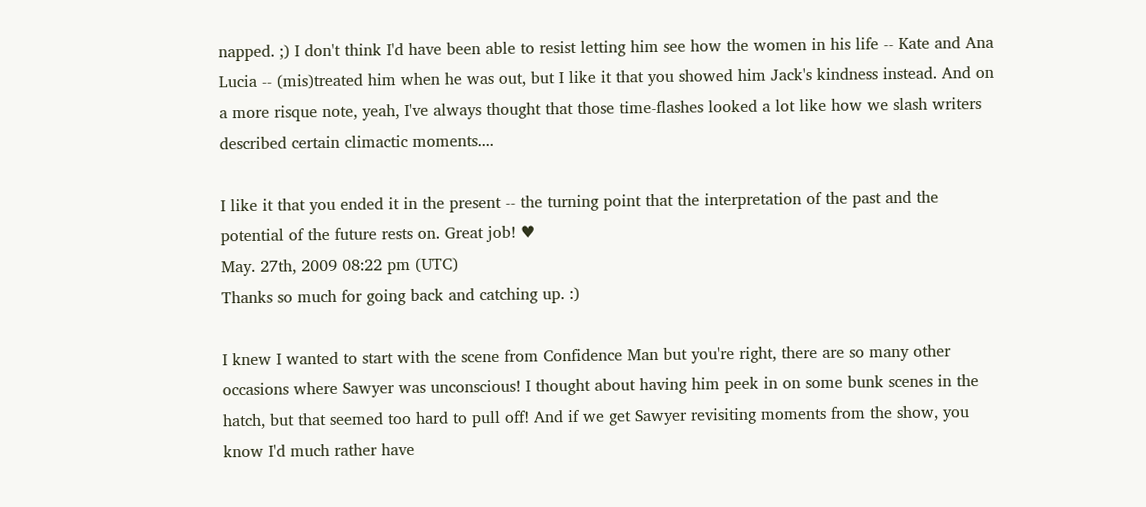napped. ;) I don't think I'd have been able to resist letting him see how the women in his life -- Kate and Ana Lucia -- (mis)treated him when he was out, but I like it that you showed him Jack's kindness instead. And on a more risque note, yeah, I've always thought that those time-flashes looked a lot like how we slash writers described certain climactic moments....

I like it that you ended it in the present -- the turning point that the interpretation of the past and the potential of the future rests on. Great job! ♥
May. 27th, 2009 08:22 pm (UTC)
Thanks so much for going back and catching up. :)

I knew I wanted to start with the scene from Confidence Man but you're right, there are so many other occasions where Sawyer was unconscious! I thought about having him peek in on some bunk scenes in the hatch, but that seemed too hard to pull off! And if we get Sawyer revisiting moments from the show, you know I'd much rather have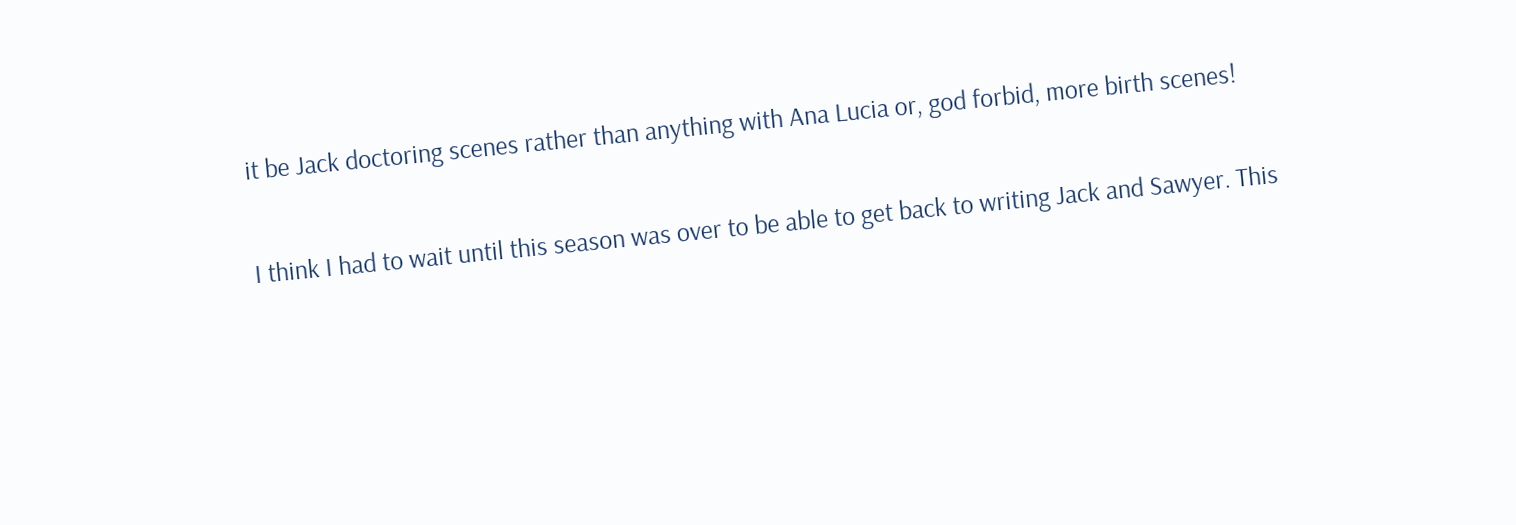it be Jack doctoring scenes rather than anything with Ana Lucia or, god forbid, more birth scenes!

I think I had to wait until this season was over to be able to get back to writing Jack and Sawyer. This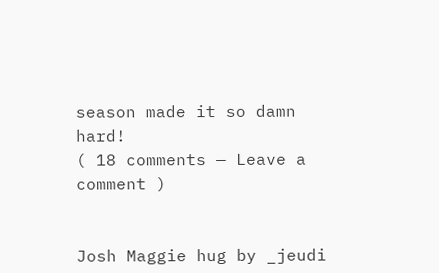season made it so damn hard!
( 18 comments — Leave a comment )


Josh Maggie hug by _jeudi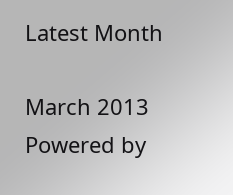Latest Month

March 2013
Powered by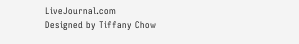LiveJournal.com
Designed by Tiffany Chow